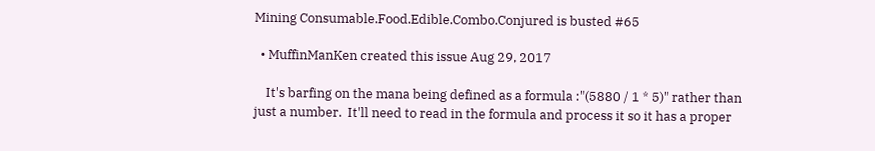Mining Consumable.Food.Edible.Combo.Conjured is busted #65

  • MuffinManKen created this issue Aug 29, 2017

    It's barfing on the mana being defined as a formula :"(5880 / 1 * 5)" rather than just a number.  It'll need to read in the formula and process it so it has a proper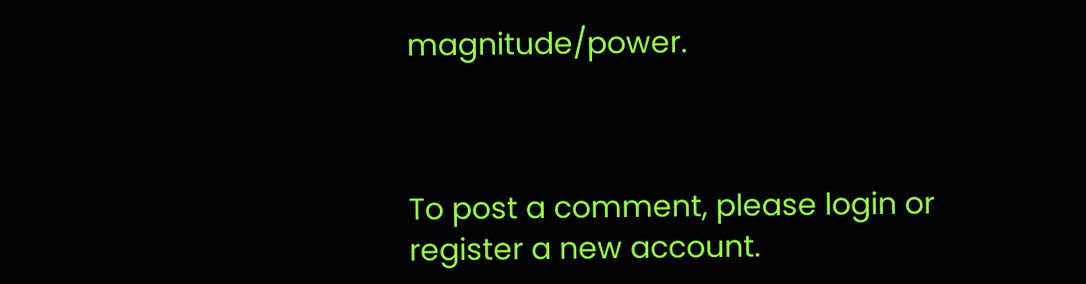magnitude/power.



To post a comment, please login or register a new account.